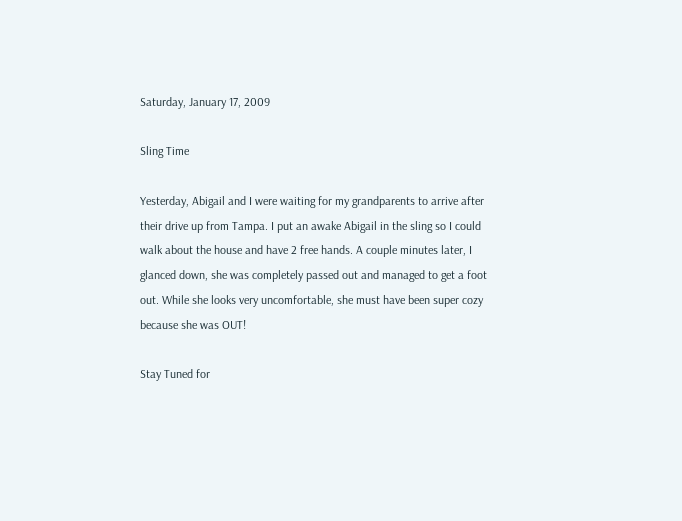Saturday, January 17, 2009

Sling Time

Yesterday, Abigail and I were waiting for my grandparents to arrive after their drive up from Tampa. I put an awake Abigail in the sling so I could walk about the house and have 2 free hands. A couple minutes later, I glanced down, she was completely passed out and managed to get a foot out. While she looks very uncomfortable, she must have been super cozy because she was OUT!

Stay Tuned for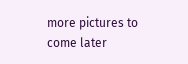more pictures to come later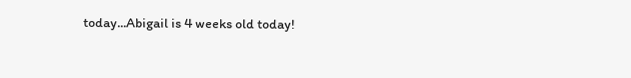today...Abigail is 4 weeks old today!